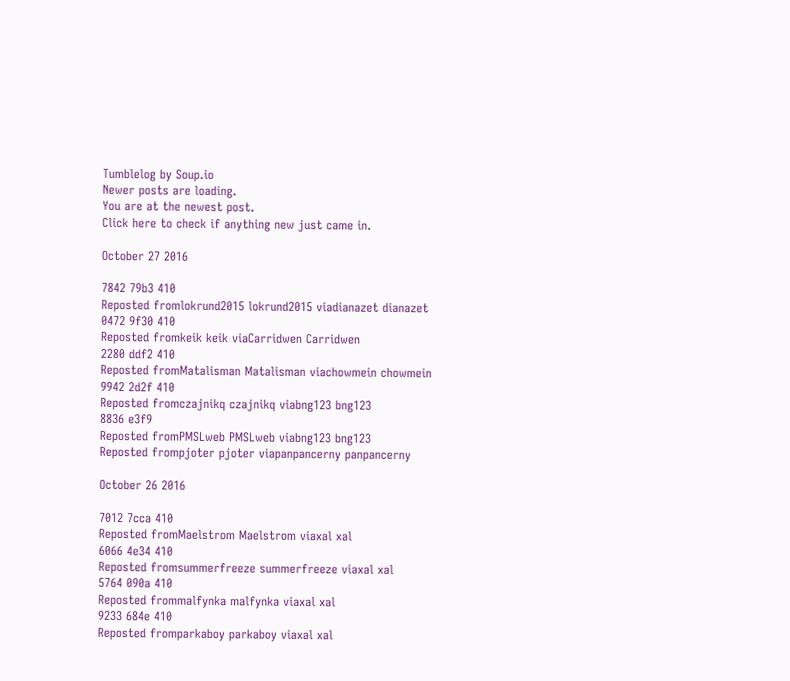Tumblelog by Soup.io
Newer posts are loading.
You are at the newest post.
Click here to check if anything new just came in.

October 27 2016

7842 79b3 410
Reposted fromlokrund2015 lokrund2015 viadianazet dianazet
0472 9f30 410
Reposted fromkeik keik viaCarridwen Carridwen
2280 ddf2 410
Reposted fromMatalisman Matalisman viachowmein chowmein
9942 2d2f 410
Reposted fromczajnikq czajnikq viabng123 bng123
8836 e3f9
Reposted fromPMSLweb PMSLweb viabng123 bng123
Reposted frompjoter pjoter viapanpancerny panpancerny

October 26 2016

7012 7cca 410
Reposted fromMaelstrom Maelstrom viaxal xal
6066 4e34 410
Reposted fromsummerfreeze summerfreeze viaxal xal
5764 090a 410
Reposted frommalfynka malfynka viaxal xal
9233 684e 410
Reposted fromparkaboy parkaboy viaxal xal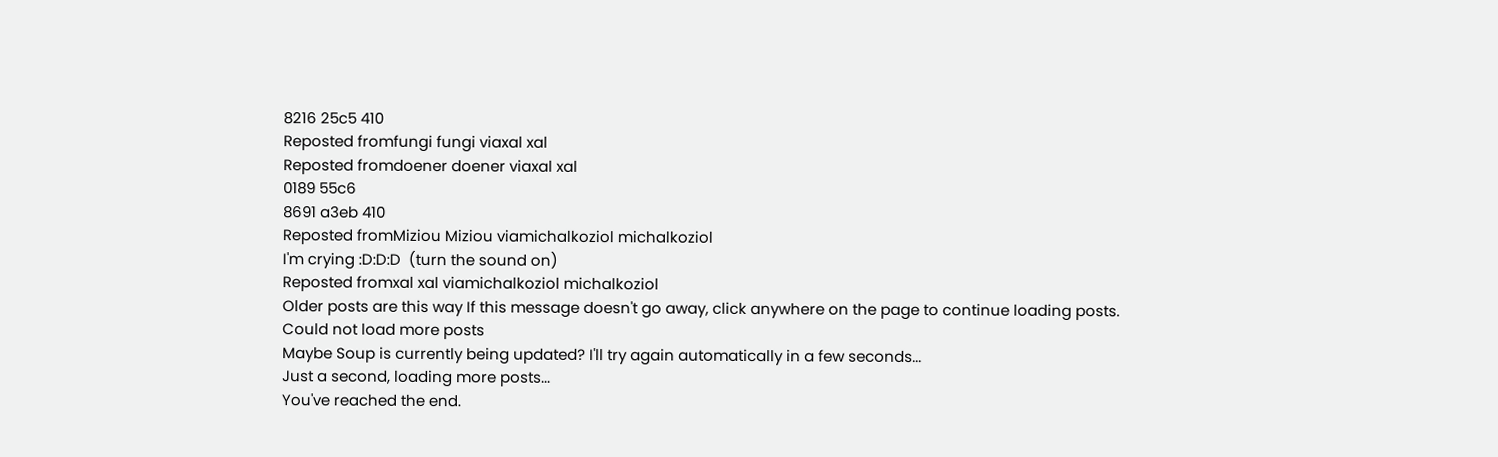8216 25c5 410
Reposted fromfungi fungi viaxal xal
Reposted fromdoener doener viaxal xal
0189 55c6
8691 a3eb 410
Reposted fromMiziou Miziou viamichalkoziol michalkoziol
I'm crying :D:D:D  (turn the sound on)
Reposted fromxal xal viamichalkoziol michalkoziol
Older posts are this way If this message doesn't go away, click anywhere on the page to continue loading posts.
Could not load more posts
Maybe Soup is currently being updated? I'll try again automatically in a few seconds...
Just a second, loading more posts...
You've reached the end.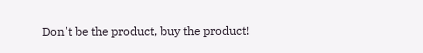Don't be the product, buy the product!